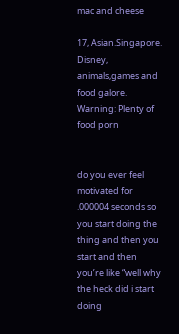mac and cheese

17, Asian.Singapore. Disney, animals,games and food galore.
Warning: Plenty of food porn


do you ever feel motivated for .000004 seconds so you start doing the thing and then you start and then you’re like “well why the heck did i start doing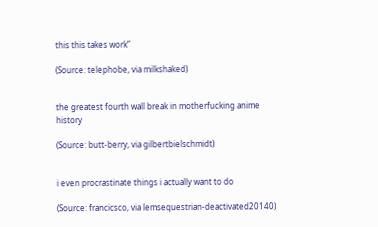this this takes work”

(Source: telephobe, via milkshaked)


the greatest fourth wall break in motherfucking anime history

(Source: butt-berry, via gilbertbielschmidt)


i even procrastinate things i actually want to do

(Source: francicsco, via lemsequestrian-deactivated20140)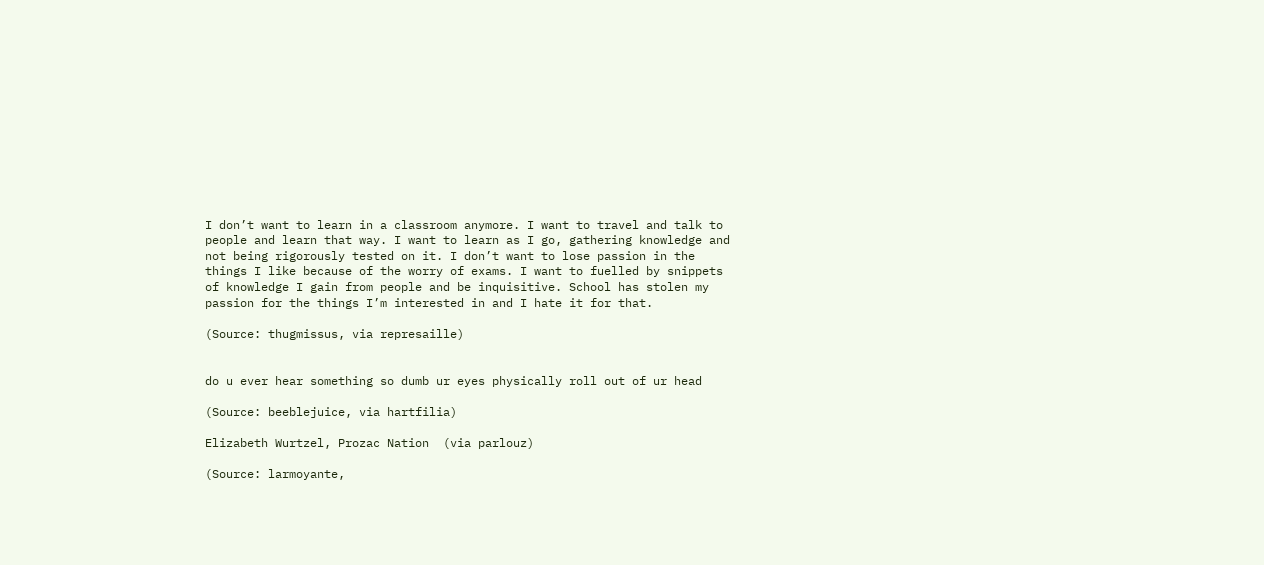I don’t want to learn in a classroom anymore. I want to travel and talk to people and learn that way. I want to learn as I go, gathering knowledge and not being rigorously tested on it. I don’t want to lose passion in the things I like because of the worry of exams. I want to fuelled by snippets of knowledge I gain from people and be inquisitive. School has stolen my passion for the things I’m interested in and I hate it for that.

(Source: thugmissus, via represaille)


do u ever hear something so dumb ur eyes physically roll out of ur head

(Source: beeblejuice, via hartfilia)

Elizabeth Wurtzel, Prozac Nation  (via parlouz)

(Source: larmoyante,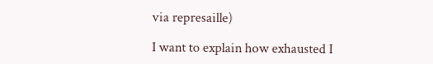via represaille)

I want to explain how exhausted I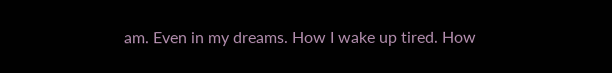am. Even in my dreams. How I wake up tired. How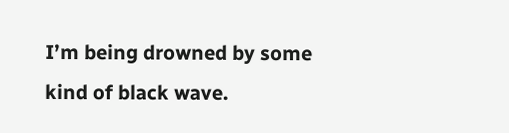I’m being drowned by some kind of black wave.